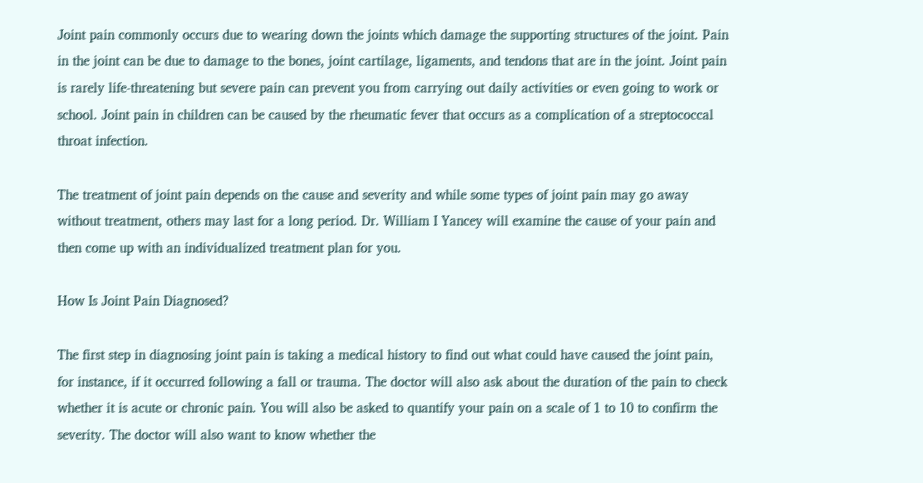Joint pain commonly occurs due to wearing down the joints which damage the supporting structures of the joint. Pain in the joint can be due to damage to the bones, joint cartilage, ligaments, and tendons that are in the joint. Joint pain is rarely life-threatening but severe pain can prevent you from carrying out daily activities or even going to work or school. Joint pain in children can be caused by the rheumatic fever that occurs as a complication of a streptococcal throat infection.

The treatment of joint pain depends on the cause and severity and while some types of joint pain may go away without treatment, others may last for a long period. Dr. William I Yancey will examine the cause of your pain and then come up with an individualized treatment plan for you.

How Is Joint Pain Diagnosed?

The first step in diagnosing joint pain is taking a medical history to find out what could have caused the joint pain, for instance, if it occurred following a fall or trauma. The doctor will also ask about the duration of the pain to check whether it is acute or chronic pain. You will also be asked to quantify your pain on a scale of 1 to 10 to confirm the severity. The doctor will also want to know whether the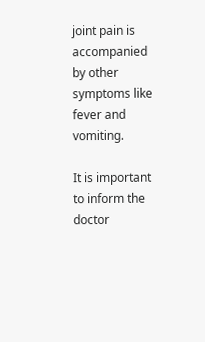joint pain is accompanied by other symptoms like fever and vomiting.

It is important to inform the doctor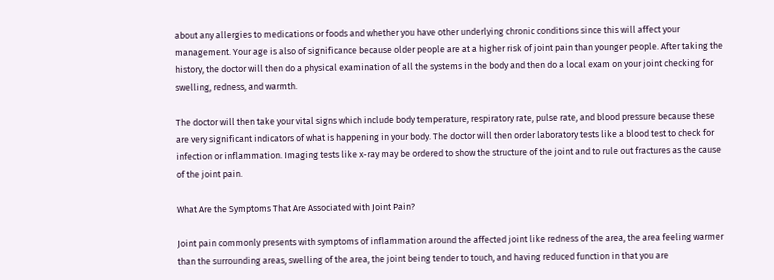about any allergies to medications or foods and whether you have other underlying chronic conditions since this will affect your management. Your age is also of significance because older people are at a higher risk of joint pain than younger people. After taking the history, the doctor will then do a physical examination of all the systems in the body and then do a local exam on your joint checking for swelling, redness, and warmth.

The doctor will then take your vital signs which include body temperature, respiratory rate, pulse rate, and blood pressure because these are very significant indicators of what is happening in your body. The doctor will then order laboratory tests like a blood test to check for infection or inflammation. Imaging tests like x-ray may be ordered to show the structure of the joint and to rule out fractures as the cause of the joint pain.

What Are the Symptoms That Are Associated with Joint Pain?

Joint pain commonly presents with symptoms of inflammation around the affected joint like redness of the area, the area feeling warmer than the surrounding areas, swelling of the area, the joint being tender to touch, and having reduced function in that you are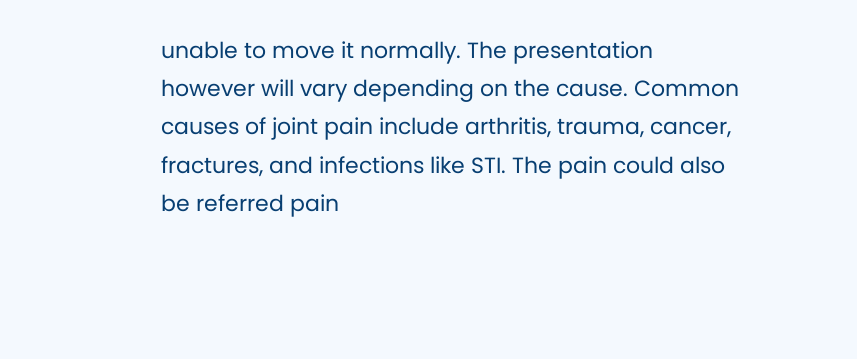unable to move it normally. The presentation however will vary depending on the cause. Common causes of joint pain include arthritis, trauma, cancer, fractures, and infections like STI. The pain could also be referred pain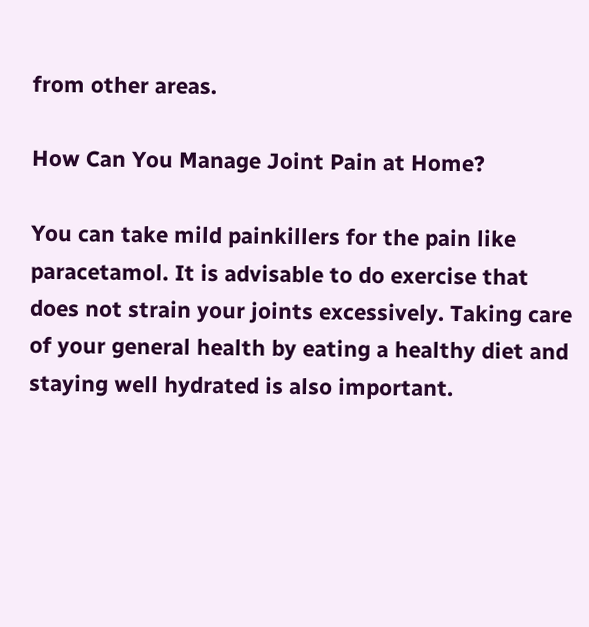from other areas.

How Can You Manage Joint Pain at Home?

You can take mild painkillers for the pain like paracetamol. It is advisable to do exercise that does not strain your joints excessively. Taking care of your general health by eating a healthy diet and staying well hydrated is also important.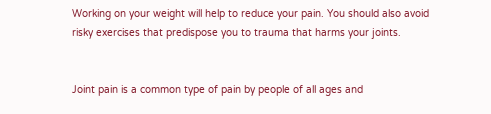Working on your weight will help to reduce your pain. You should also avoid risky exercises that predispose you to trauma that harms your joints.


Joint pain is a common type of pain by people of all ages and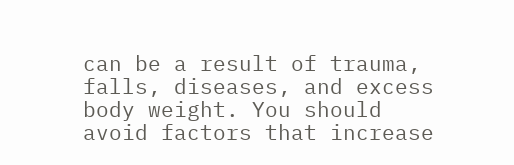can be a result of trauma, falls, diseases, and excess body weight. You should avoid factors that increase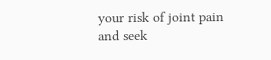your risk of joint pain and seek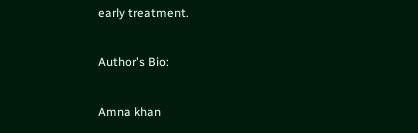early treatment.

Author's Bio:

Amna khan